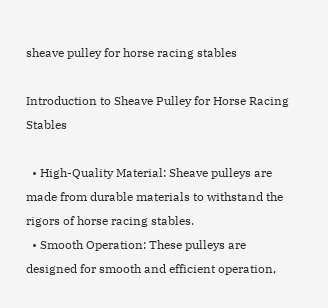sheave pulley for horse racing stables

Introduction to Sheave Pulley for Horse Racing Stables

  • High-Quality Material: Sheave pulleys are made from durable materials to withstand the rigors of horse racing stables.
  • Smooth Operation: These pulleys are designed for smooth and efficient operation,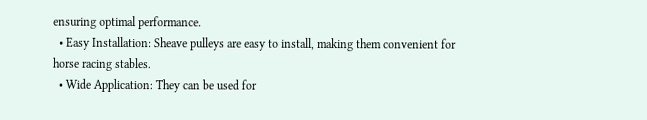ensuring optimal performance.
  • Easy Installation: Sheave pulleys are easy to install, making them convenient for horse racing stables.
  • Wide Application: They can be used for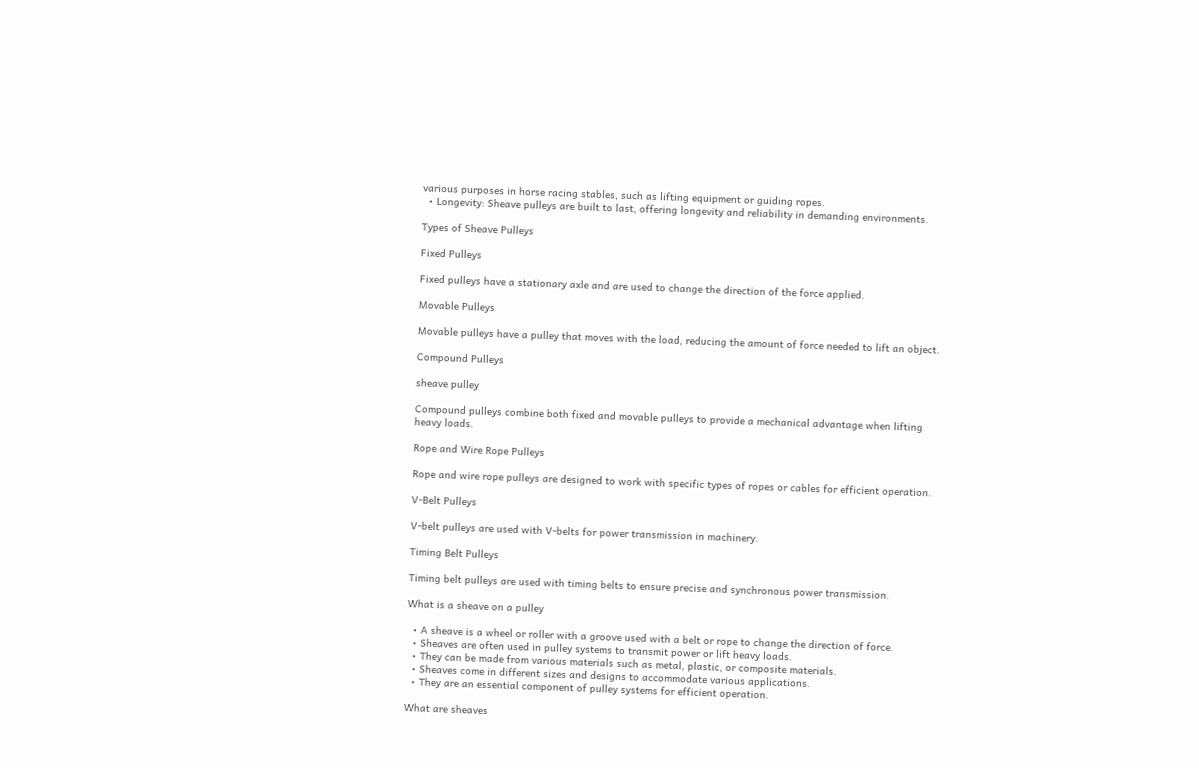various purposes in horse racing stables, such as lifting equipment or guiding ropes.
  • Longevity: Sheave pulleys are built to last, offering longevity and reliability in demanding environments.

Types of Sheave Pulleys

Fixed Pulleys

Fixed pulleys have a stationary axle and are used to change the direction of the force applied.

Movable Pulleys

Movable pulleys have a pulley that moves with the load, reducing the amount of force needed to lift an object.

Compound Pulleys

sheave pulley

Compound pulleys combine both fixed and movable pulleys to provide a mechanical advantage when lifting heavy loads.

Rope and Wire Rope Pulleys

Rope and wire rope pulleys are designed to work with specific types of ropes or cables for efficient operation.

V-Belt Pulleys

V-belt pulleys are used with V-belts for power transmission in machinery.

Timing Belt Pulleys

Timing belt pulleys are used with timing belts to ensure precise and synchronous power transmission.

What is a sheave on a pulley

  • A sheave is a wheel or roller with a groove used with a belt or rope to change the direction of force.
  • Sheaves are often used in pulley systems to transmit power or lift heavy loads.
  • They can be made from various materials such as metal, plastic, or composite materials.
  • Sheaves come in different sizes and designs to accommodate various applications.
  • They are an essential component of pulley systems for efficient operation.

What are sheaves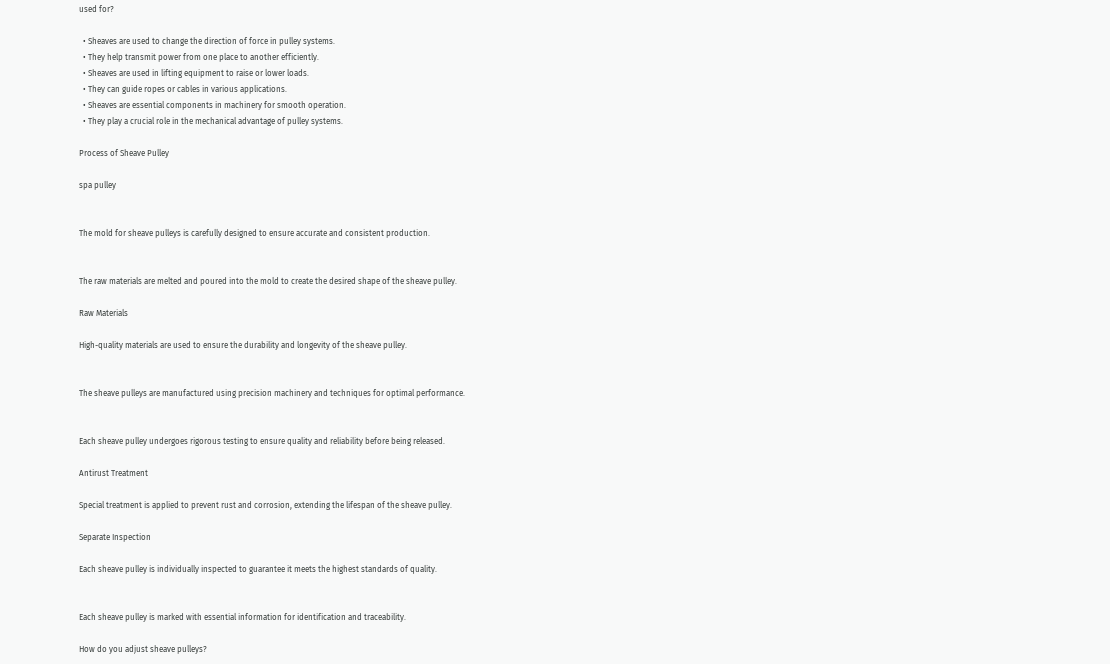used for?

  • Sheaves are used to change the direction of force in pulley systems.
  • They help transmit power from one place to another efficiently.
  • Sheaves are used in lifting equipment to raise or lower loads.
  • They can guide ropes or cables in various applications.
  • Sheaves are essential components in machinery for smooth operation.
  • They play a crucial role in the mechanical advantage of pulley systems.

Process of Sheave Pulley

spa pulley


The mold for sheave pulleys is carefully designed to ensure accurate and consistent production.


The raw materials are melted and poured into the mold to create the desired shape of the sheave pulley.

Raw Materials

High-quality materials are used to ensure the durability and longevity of the sheave pulley.


The sheave pulleys are manufactured using precision machinery and techniques for optimal performance.


Each sheave pulley undergoes rigorous testing to ensure quality and reliability before being released.

Antirust Treatment

Special treatment is applied to prevent rust and corrosion, extending the lifespan of the sheave pulley.

Separate Inspection

Each sheave pulley is individually inspected to guarantee it meets the highest standards of quality.


Each sheave pulley is marked with essential information for identification and traceability.

How do you adjust sheave pulleys?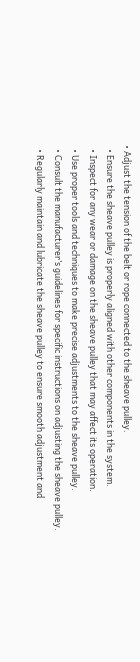• Adjust the tension of the belt or rope connected to the sheave pulley.
  • Ensure the sheave pulley is properly aligned with other components in the system.
  • Inspect for any wear or damage on the sheave pulley that may affect its operation.
  • Use proper tools and techniques to make precise adjustments to the sheave pulley.
  • Consult the manufacturer’s guidelines for specific instructions on adjusting the sheave pulley.
  • Regularly maintain and lubricate the sheave pulley to ensure smooth adjustment and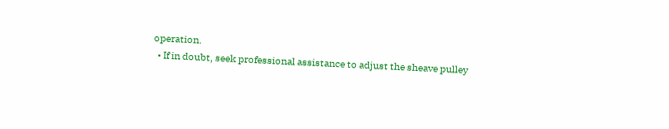operation.
  • If in doubt, seek professional assistance to adjust the sheave pulley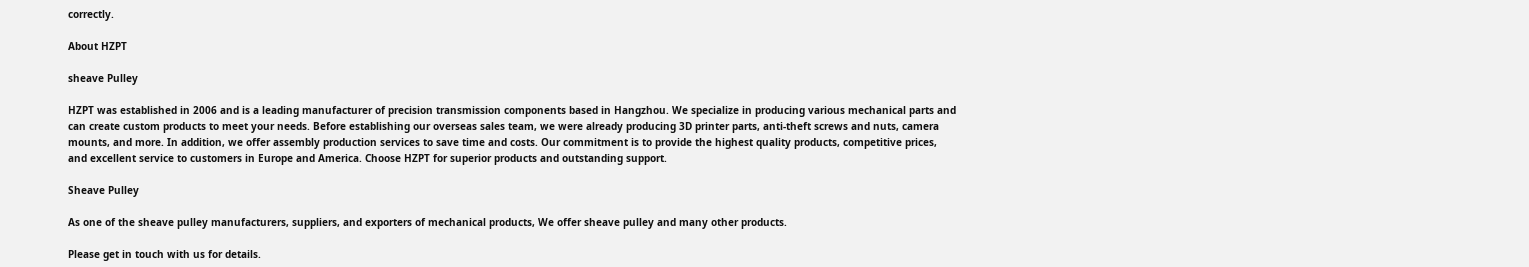correctly.

About HZPT

sheave Pulley

HZPT was established in 2006 and is a leading manufacturer of precision transmission components based in Hangzhou. We specialize in producing various mechanical parts and can create custom products to meet your needs. Before establishing our overseas sales team, we were already producing 3D printer parts, anti-theft screws and nuts, camera mounts, and more. In addition, we offer assembly production services to save time and costs. Our commitment is to provide the highest quality products, competitive prices, and excellent service to customers in Europe and America. Choose HZPT for superior products and outstanding support.

Sheave Pulley

As one of the sheave pulley manufacturers, suppliers, and exporters of mechanical products, We offer sheave pulley and many other products.

Please get in touch with us for details.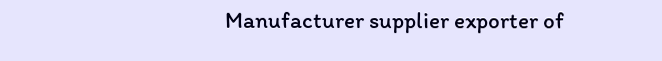Manufacturer supplier exporter of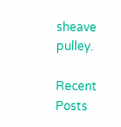sheave pulley.

Recent Posts